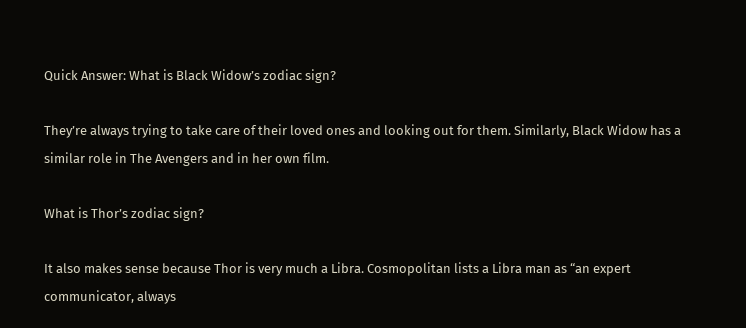Quick Answer: What is Black Widow’s zodiac sign?

They’re always trying to take care of their loved ones and looking out for them. Similarly, Black Widow has a similar role in The Avengers and in her own film.

What is Thor’s zodiac sign?

It also makes sense because Thor is very much a Libra. Cosmopolitan lists a Libra man as “an expert communicator, always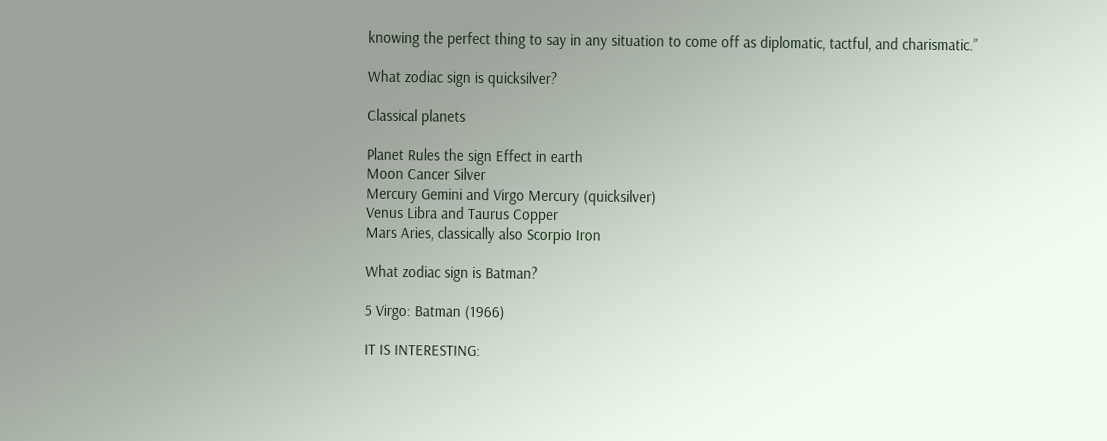knowing the perfect thing to say in any situation to come off as diplomatic, tactful, and charismatic.”

What zodiac sign is quicksilver?

Classical planets

Planet Rules the sign Effect in earth
Moon Cancer Silver
Mercury Gemini and Virgo Mercury (quicksilver)
Venus Libra and Taurus Copper
Mars Aries, classically also Scorpio Iron

What zodiac sign is Batman?

5 Virgo: Batman (1966)

IT IS INTERESTING: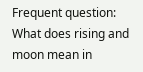Frequent question: What does rising and moon mean in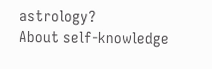astrology?
About self-knowledge